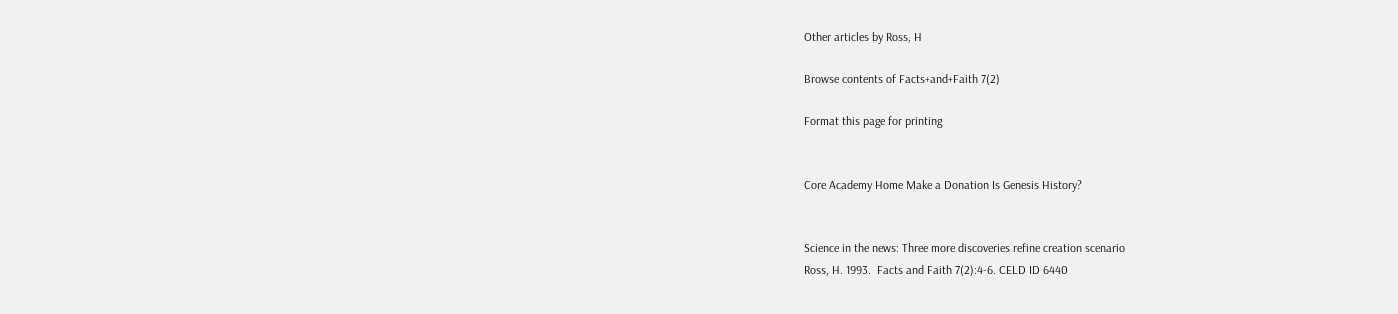Other articles by Ross, H

Browse contents of Facts+and+Faith 7(2)

Format this page for printing


Core Academy Home Make a Donation Is Genesis History?


Science in the news: Three more discoveries refine creation scenario
Ross, H. 1993.  Facts and Faith 7(2):4-6. CELD ID 6440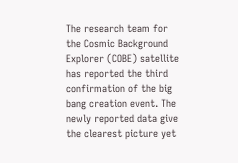The research team for the Cosmic Background Explorer (COBE) satellite has reported the third confirmation of the big bang creation event. The newly reported data give the clearest picture yet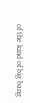of the kind of big bang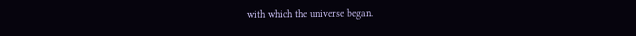with which the universe began.